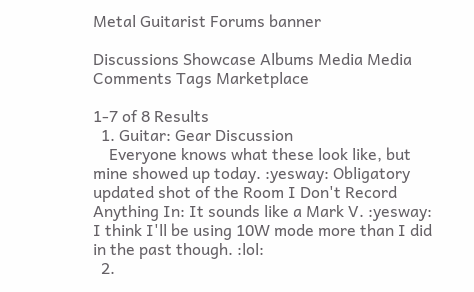Metal Guitarist Forums banner

Discussions Showcase Albums Media Media Comments Tags Marketplace

1-7 of 8 Results
  1. Guitar: Gear Discussion
    Everyone knows what these look like, but mine showed up today. :yesway: Obligatory updated shot of the Room I Don't Record Anything In: It sounds like a Mark V. :yesway: I think I'll be using 10W mode more than I did in the past though. :lol:
  2.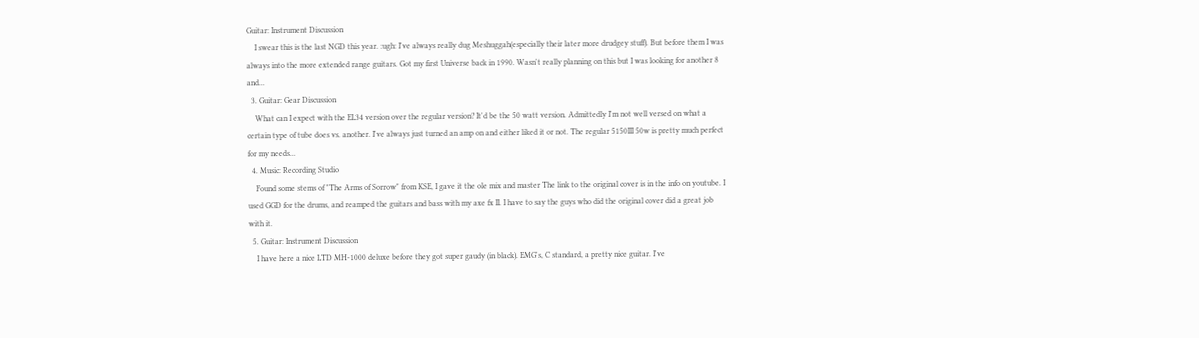Guitar: Instrument Discussion
    I swear this is the last NGD this year. :ugh: I've always really dug Meshuggah(especially their later more drudgey stuff). But before them I was always into the more extended range guitars. Got my first Universe back in 1990. Wasn't really planning on this but I was looking for another 8 and...
  3. Guitar: Gear Discussion
    What can I expect with the EL34 version over the regular version? It'd be the 50 watt version. Admittedly I'm not well versed on what a certain type of tube does vs. another. I've always just turned an amp on and either liked it or not. The regular 5150III 50w is pretty much perfect for my needs...
  4. Music: Recording Studio
    Found some stems of "The Arms of Sorrow" from KSE, I gave it the ole mix and master The link to the original cover is in the info on youtube. I used GGD for the drums, and reamped the guitars and bass with my axe fx II. I have to say the guys who did the original cover did a great job with it.
  5. Guitar: Instrument Discussion
    I have here a nice LTD MH-1000 deluxe before they got super gaudy (in black). EMG's, C standard, a pretty nice guitar. I've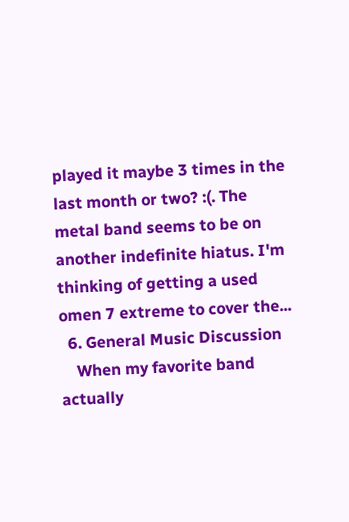played it maybe 3 times in the last month or two? :(. The metal band seems to be on another indefinite hiatus. I'm thinking of getting a used omen 7 extreme to cover the...
  6. General Music Discussion
    When my favorite band actually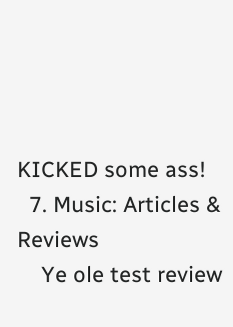KICKED some ass!
  7. Music: Articles & Reviews
    Ye ole test review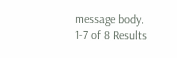message body.
1-7 of 8 Results